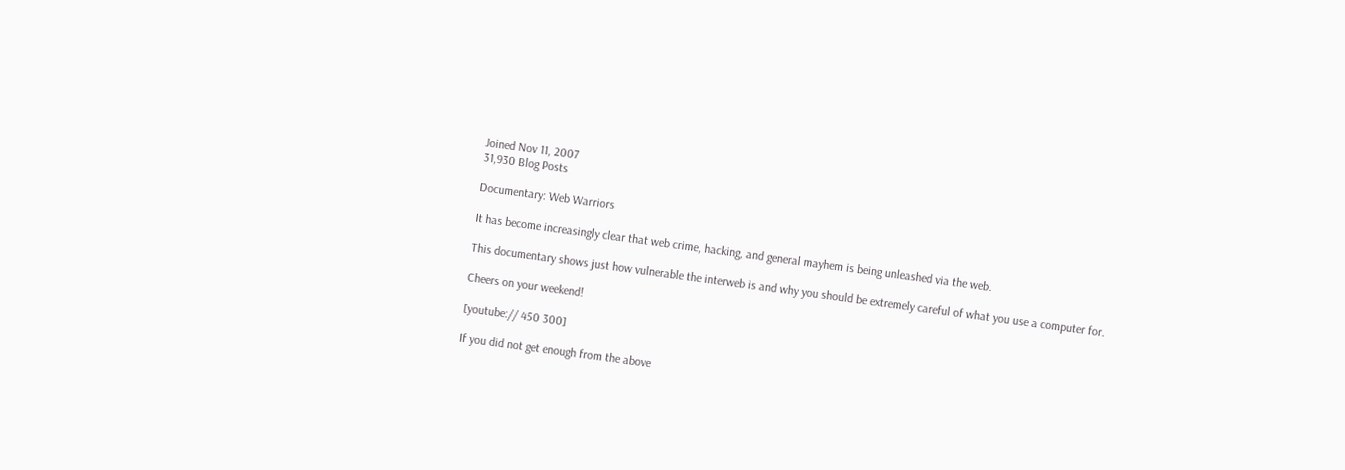Joined Nov 11, 2007
31,930 Blog Posts

Documentary: Web Warriors

It has become increasingly clear that web crime, hacking, and general mayhem is being unleashed via the web.

This documentary shows just how vulnerable the interweb is and why you should be extremely careful of what you use a computer for.

Cheers on your weekend!

[youtube:// 450 300]

If you did not get enough from the above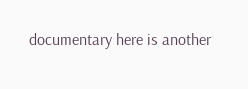documentary here is another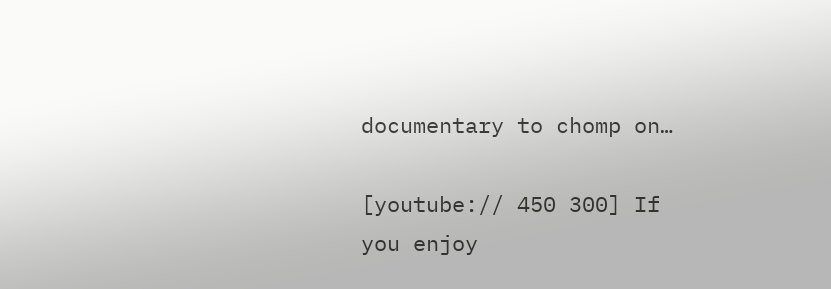documentary to chomp on…

[youtube:// 450 300] If you enjoy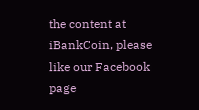the content at iBankCoin, please like our Facebook page